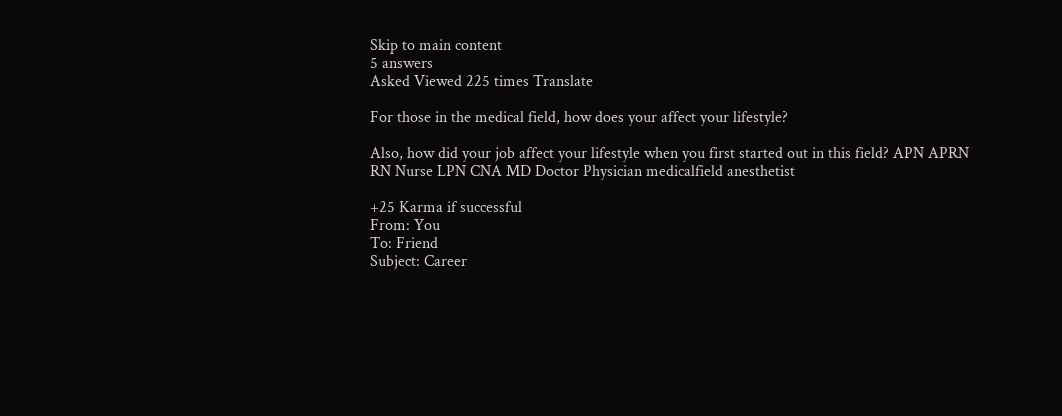Skip to main content
5 answers
Asked Viewed 225 times Translate

For those in the medical field, how does your affect your lifestyle?

Also, how did your job affect your lifestyle when you first started out in this field? APN APRN RN Nurse LPN CNA MD Doctor Physician medicalfield anesthetist

+25 Karma if successful
From: You
To: Friend
Subject: Career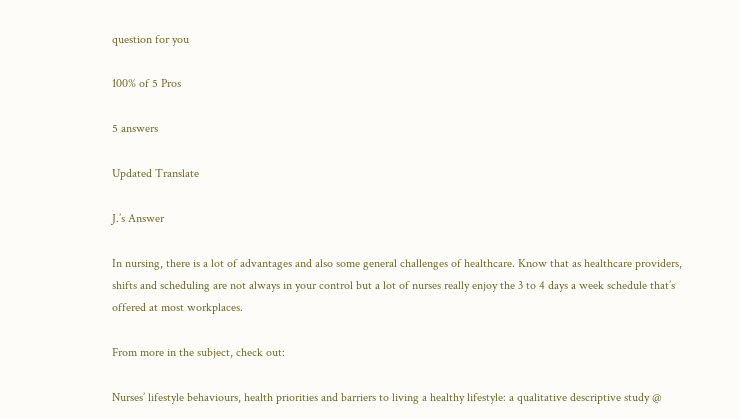question for you

100% of 5 Pros

5 answers

Updated Translate

J.’s Answer

In nursing, there is a lot of advantages and also some general challenges of healthcare. Know that as healthcare providers, shifts and scheduling are not always in your control but a lot of nurses really enjoy the 3 to 4 days a week schedule that’s offered at most workplaces.

From more in the subject, check out:

Nurses’ lifestyle behaviours, health priorities and barriers to living a healthy lifestyle: a qualitative descriptive study @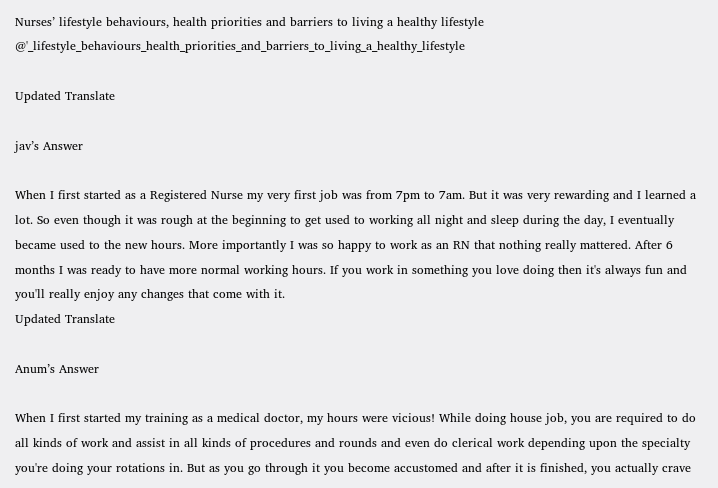Nurses’ lifestyle behaviours, health priorities and barriers to living a healthy lifestyle @'_lifestyle_behaviours_health_priorities_and_barriers_to_living_a_healthy_lifestyle

Updated Translate

jav’s Answer

When I first started as a Registered Nurse my very first job was from 7pm to 7am. But it was very rewarding and I learned a lot. So even though it was rough at the beginning to get used to working all night and sleep during the day, I eventually became used to the new hours. More importantly I was so happy to work as an RN that nothing really mattered. After 6 months I was ready to have more normal working hours. If you work in something you love doing then it's always fun and you'll really enjoy any changes that come with it.
Updated Translate

Anum’s Answer

When I first started my training as a medical doctor, my hours were vicious! While doing house job, you are required to do all kinds of work and assist in all kinds of procedures and rounds and even do clerical work depending upon the specialty you're doing your rotations in. But as you go through it you become accustomed and after it is finished, you actually crave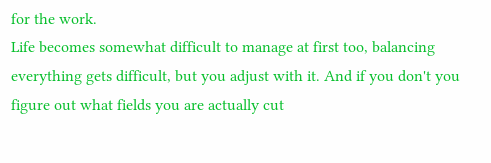for the work.
Life becomes somewhat difficult to manage at first too, balancing everything gets difficult, but you adjust with it. And if you don't you figure out what fields you are actually cut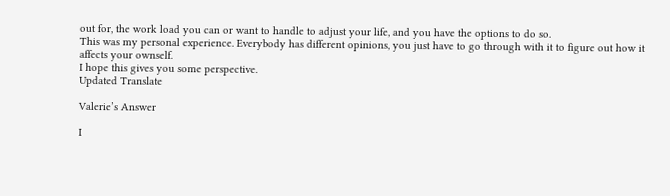out for, the work load you can or want to handle to adjust your life, and you have the options to do so.
This was my personal experience. Everybody has different opinions, you just have to go through with it to figure out how it affects your ownself.
I hope this gives you some perspective.
Updated Translate

Valerie’s Answer

I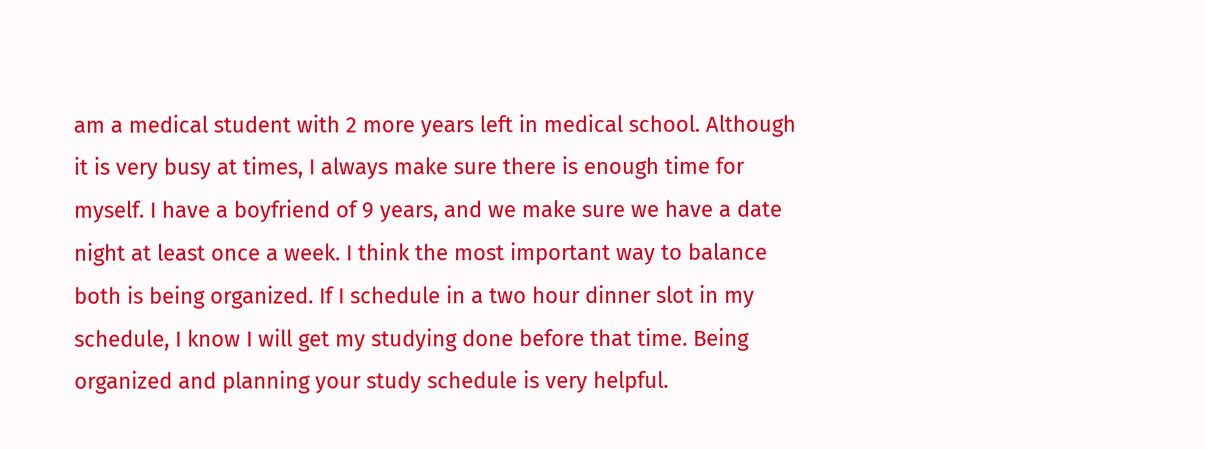am a medical student with 2 more years left in medical school. Although it is very busy at times, I always make sure there is enough time for myself. I have a boyfriend of 9 years, and we make sure we have a date night at least once a week. I think the most important way to balance both is being organized. If I schedule in a two hour dinner slot in my schedule, I know I will get my studying done before that time. Being organized and planning your study schedule is very helpful.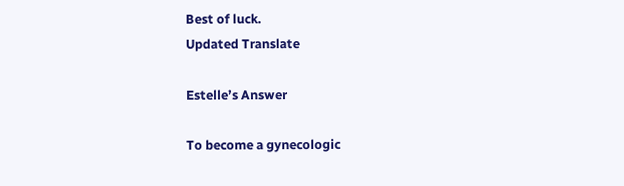Best of luck.
Updated Translate

Estelle’s Answer

To become a gynecologic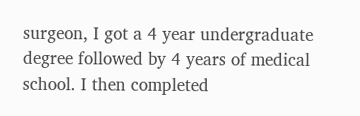surgeon, I got a 4 year undergraduate degree followed by 4 years of medical school. I then completed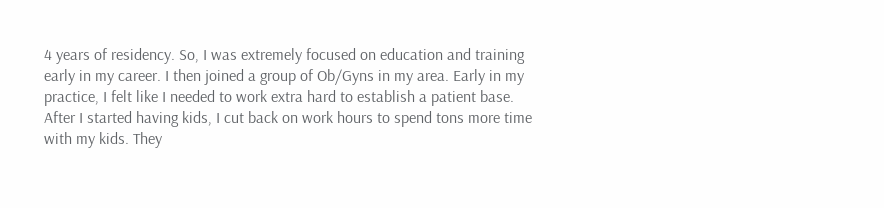4 years of residency. So, I was extremely focused on education and training early in my career. I then joined a group of Ob/Gyns in my area. Early in my practice, I felt like I needed to work extra hard to establish a patient base. After I started having kids, I cut back on work hours to spend tons more time with my kids. They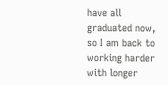have all graduated now, so I am back to working harder with longer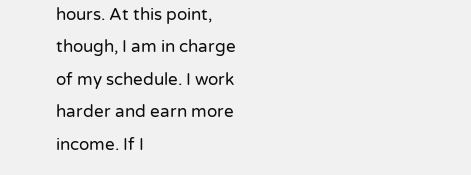hours. At this point, though, I am in charge of my schedule. I work harder and earn more income. If I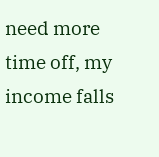need more time off, my income falls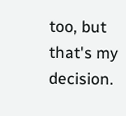too, but that's my decision.